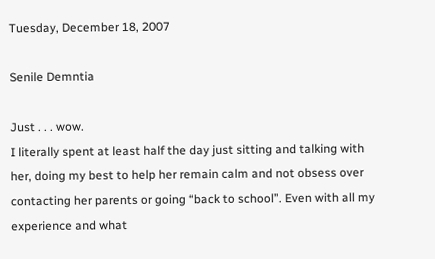Tuesday, December 18, 2007

Senile Demntia

Just . . . wow.
I literally spent at least half the day just sitting and talking with her, doing my best to help her remain calm and not obsess over contacting her parents or going “back to school”. Even with all my experience and what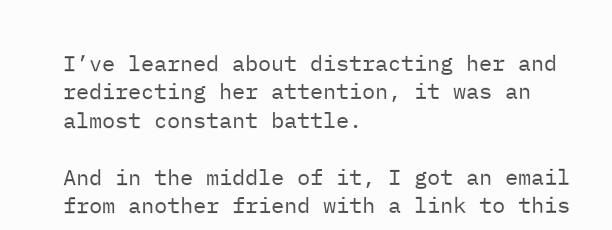I’ve learned about distracting her and redirecting her attention, it was an almost constant battle.

And in the middle of it, I got an email from another friend with a link to this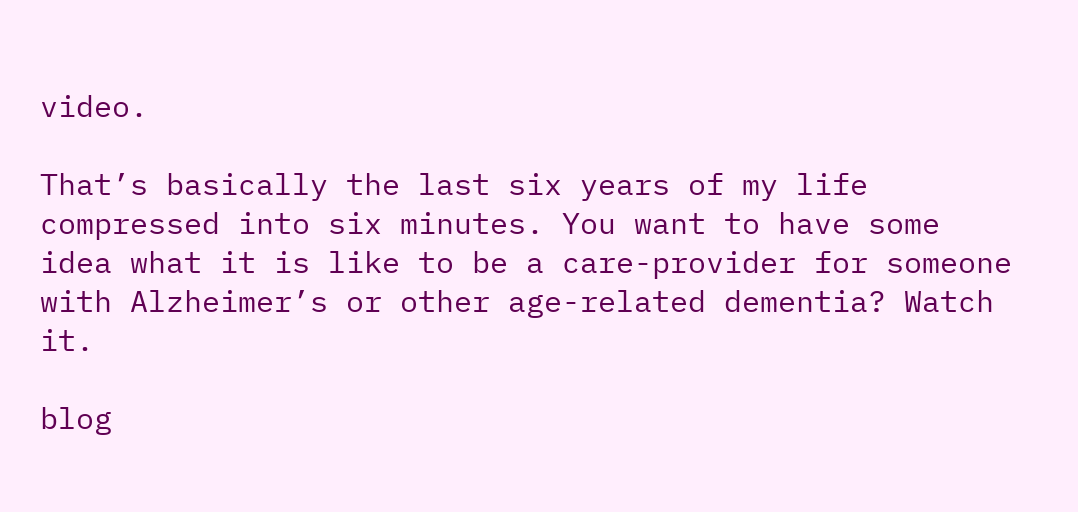video.

That’s basically the last six years of my life compressed into six minutes. You want to have some idea what it is like to be a care-provider for someone with Alzheimer’s or other age-related dementia? Watch it.

blog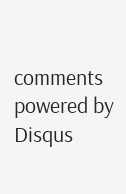comments powered by Disqus